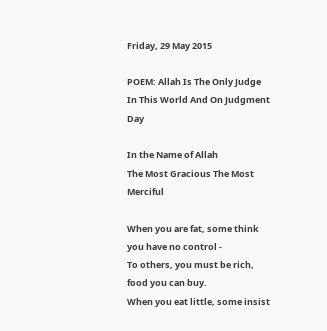Friday, 29 May 2015

POEM: Allah Is The Only Judge In This World And On Judgment Day

In the Name of Allah
The Most Gracious The Most Merciful

When you are fat, some think you have no control -
To others, you must be rich, food you can buy.
When you eat little, some insist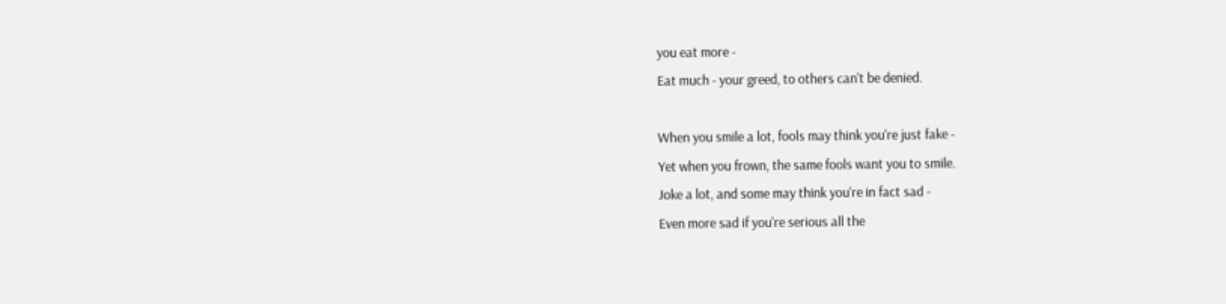you eat more -
Eat much - your greed, to others can't be denied.

When you smile a lot, fools may think you're just fake -
Yet when you frown, the same fools want you to smile.
Joke a lot, and some may think you're in fact sad -
Even more sad if you're serious all the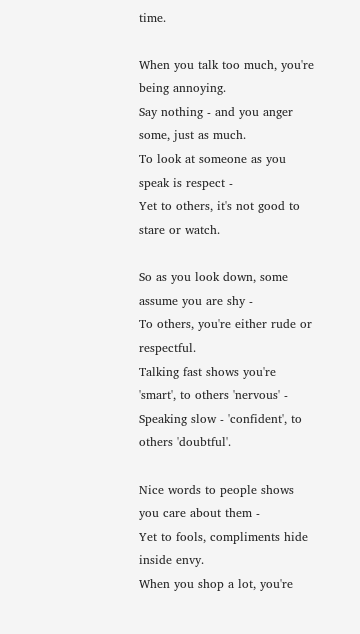time.

When you talk too much, you're being annoying.
Say nothing - and you anger some, just as much.
To look at someone as you speak is respect -
Yet to others, it's not good to stare or watch.

So as you look down, some assume you are shy -
To others, you're either rude or respectful.
Talking fast shows you're 'smart', to others 'nervous' -
Speaking slow - 'confident', to others 'doubtful'.

Nice words to people shows you care about them -
Yet to fools, compliments hide inside envy.
When you shop a lot, you're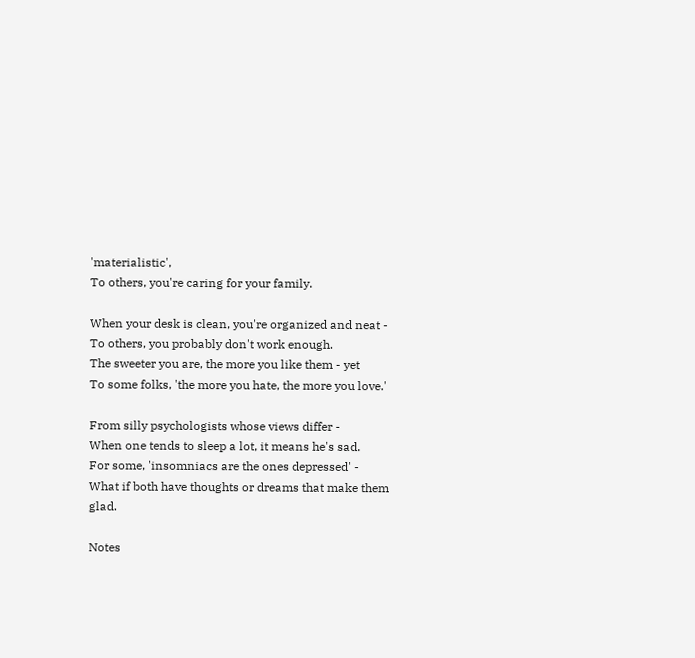'materialistic',
To others, you're caring for your family.

When your desk is clean, you're organized and neat -
To others, you probably don't work enough.
The sweeter you are, the more you like them - yet
To some folks, 'the more you hate, the more you love.'

From silly psychologists whose views differ -
When one tends to sleep a lot, it means he's sad.
For some, 'insomniacs are the ones depressed' -
What if both have thoughts or dreams that make them glad.

Notes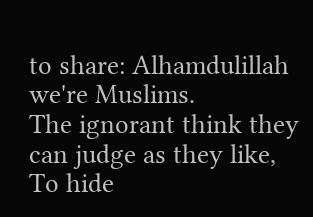to share: Alhamdulillah we're Muslims.
The ignorant think they can judge as they like,
To hide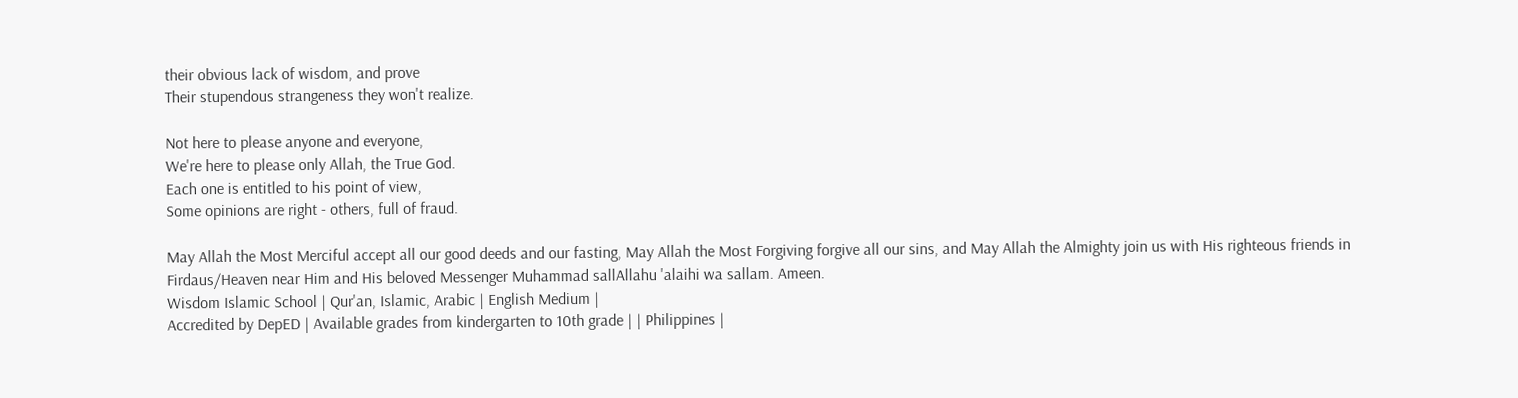their obvious lack of wisdom, and prove
Their stupendous strangeness they won't realize.

Not here to please anyone and everyone,
We're here to please only Allah, the True God.
Each one is entitled to his point of view,
Some opinions are right - others, full of fraud.

May Allah the Most Merciful accept all our good deeds and our fasting, May Allah the Most Forgiving forgive all our sins, and May Allah the Almighty join us with His righteous friends in Firdaus/Heaven near Him and His beloved Messenger Muhammad sallAllahu 'alaihi wa sallam. Ameen.
Wisdom Islamic School | Qur'an, Islamic, Arabic | English Medium |
Accredited by DepED | Available grades from kindergarten to 10th grade | | Philippines |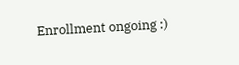Enrollment ongoing :)